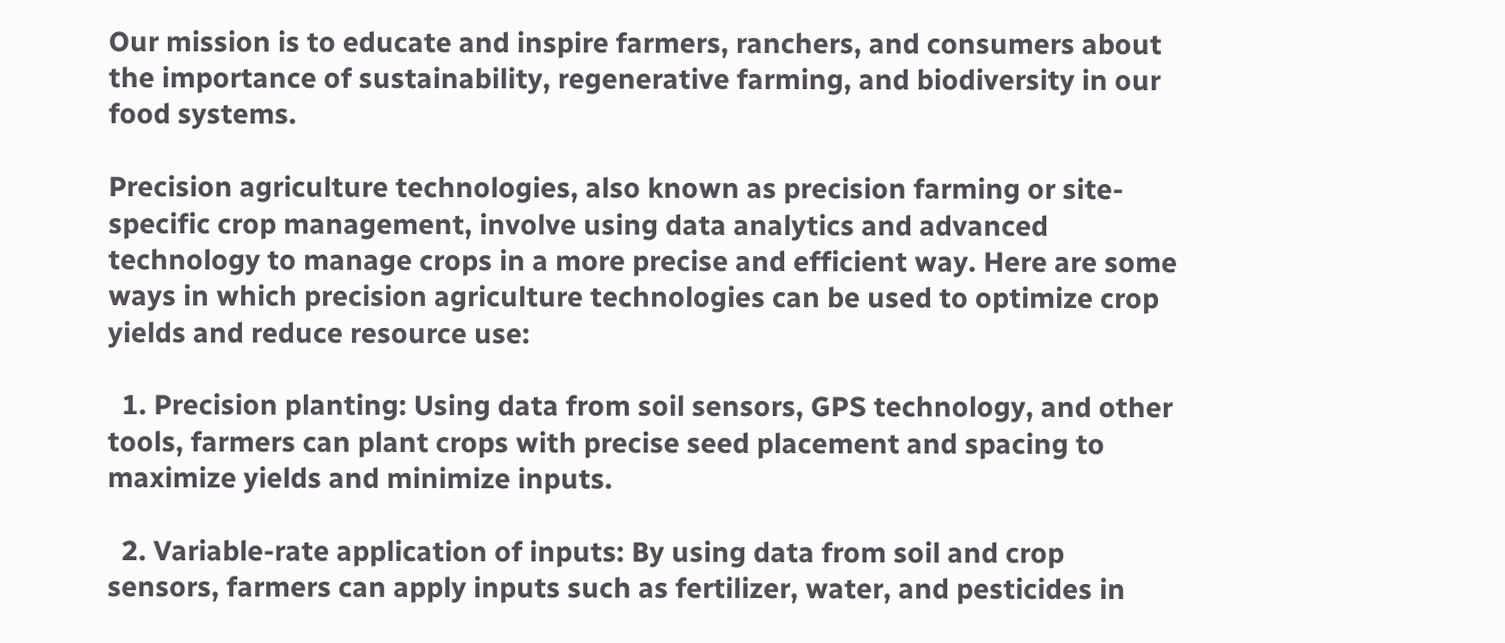Our mission is to educate and inspire farmers, ranchers, and consumers about the importance of sustainability, regenerative farming, and biodiversity in our food systems.

Precision agriculture technologies, also known as precision farming or site-specific crop management, involve using data analytics and advanced technology to manage crops in a more precise and efficient way. Here are some ways in which precision agriculture technologies can be used to optimize crop yields and reduce resource use:

  1. Precision planting: Using data from soil sensors, GPS technology, and other tools, farmers can plant crops with precise seed placement and spacing to maximize yields and minimize inputs.

  2. Variable-rate application of inputs: By using data from soil and crop sensors, farmers can apply inputs such as fertilizer, water, and pesticides in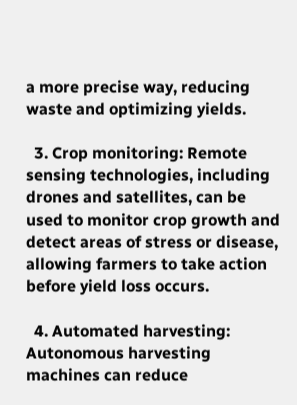a more precise way, reducing waste and optimizing yields.

  3. Crop monitoring: Remote sensing technologies, including drones and satellites, can be used to monitor crop growth and detect areas of stress or disease, allowing farmers to take action before yield loss occurs.

  4. Automated harvesting: Autonomous harvesting machines can reduce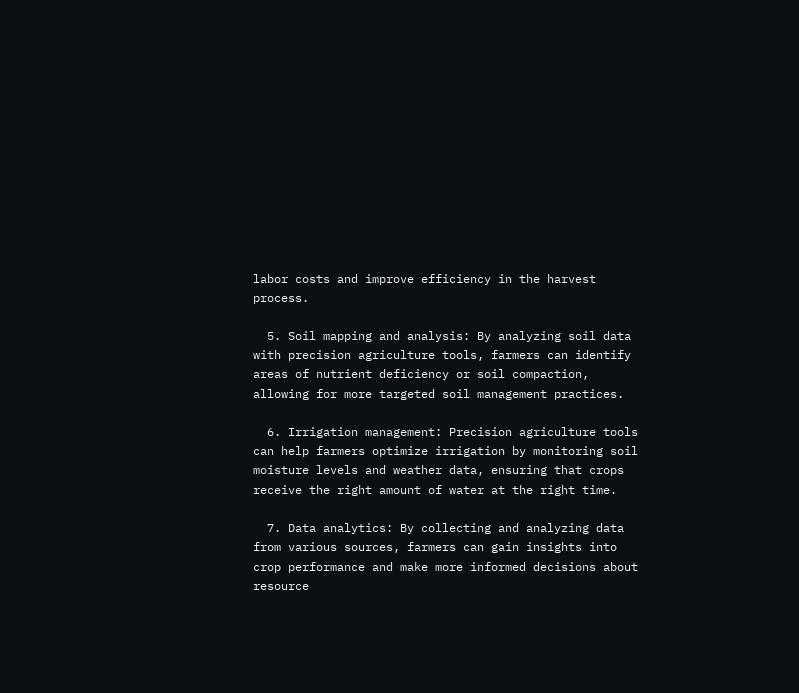labor costs and improve efficiency in the harvest process.

  5. Soil mapping and analysis: By analyzing soil data with precision agriculture tools, farmers can identify areas of nutrient deficiency or soil compaction, allowing for more targeted soil management practices.

  6. Irrigation management: Precision agriculture tools can help farmers optimize irrigation by monitoring soil moisture levels and weather data, ensuring that crops receive the right amount of water at the right time.

  7. Data analytics: By collecting and analyzing data from various sources, farmers can gain insights into crop performance and make more informed decisions about resource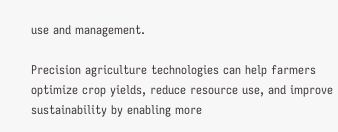use and management.

Precision agriculture technologies can help farmers optimize crop yields, reduce resource use, and improve sustainability by enabling more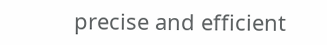precise and efficient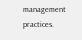management practices.